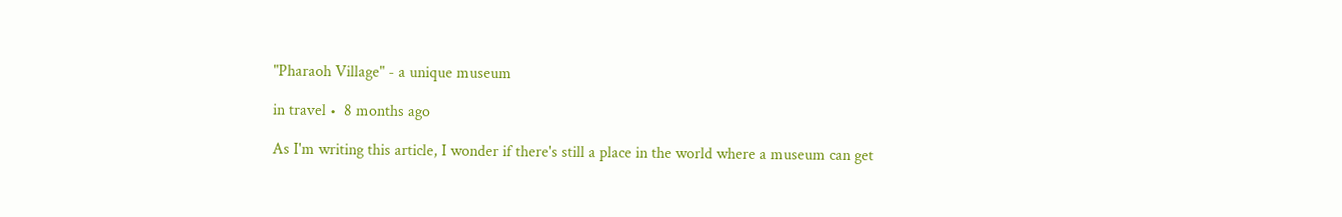"Pharaoh Village" - a unique museum

in travel •  8 months ago

As I'm writing this article, I wonder if there's still a place in the world where a museum can get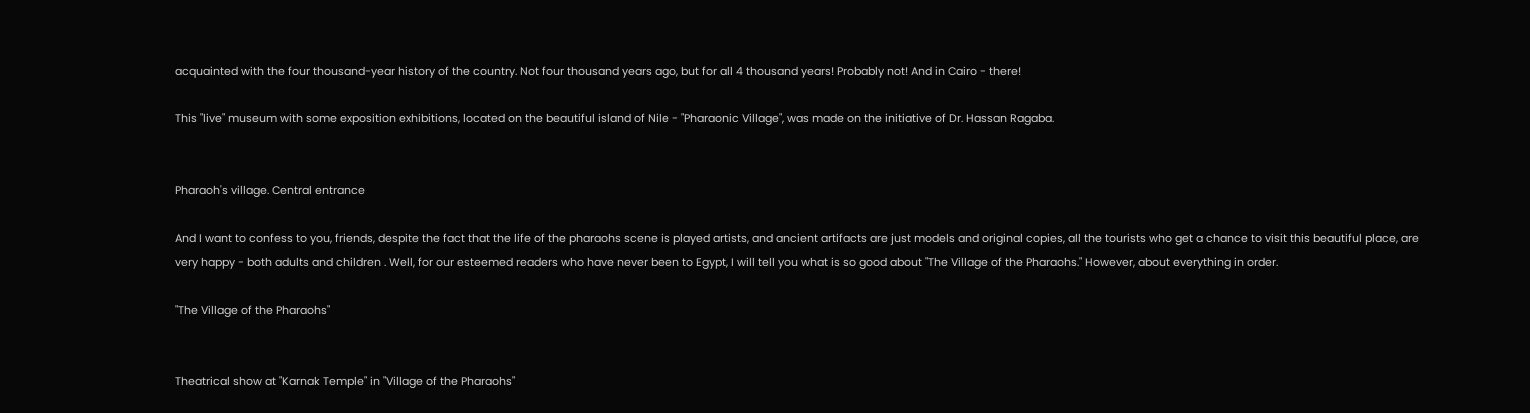acquainted with the four thousand-year history of the country. Not four thousand years ago, but for all 4 thousand years! Probably not! And in Cairo - there!

This "live" museum with some exposition exhibitions, located on the beautiful island of Nile - "Pharaonic Village", was made on the initiative of Dr. Hassan Ragaba.


Pharaoh's village. Central entrance

And I want to confess to you, friends, despite the fact that the life of the pharaohs scene is played artists, and ancient artifacts are just models and original copies, all the tourists who get a chance to visit this beautiful place, are very happy - both adults and children . Well, for our esteemed readers who have never been to Egypt, I will tell you what is so good about "The Village of the Pharaohs." However, about everything in order.

"The Village of the Pharaohs"


Theatrical show at "Karnak Temple" in "Village of the Pharaohs"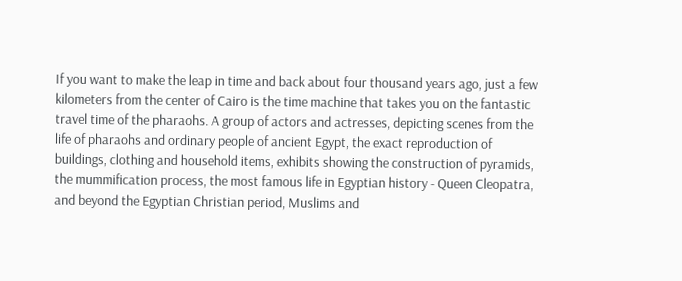If you want to make the leap in time and back about four thousand years ago, just a few kilometers from the center of Cairo is the time machine that takes you on the fantastic travel time of the pharaohs. A group of actors and actresses, depicting scenes from the life of pharaohs and ordinary people of ancient Egypt, the exact reproduction of buildings, clothing and household items, exhibits showing the construction of pyramids, the mummification process, the most famous life in Egyptian history - Queen Cleopatra, and beyond the Egyptian Christian period, Muslims and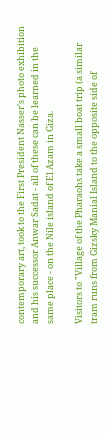contemporary art, took to the First President Nasser's photo exhibition and his successor Anwar Sadat - all of these can be learned in the same place - on the Nile island of El Azam in Giza.

Visitors to "Village of the Pharaohs take a small boat trip (a similar tram runs from Gizsky Manial Island to the opposite side of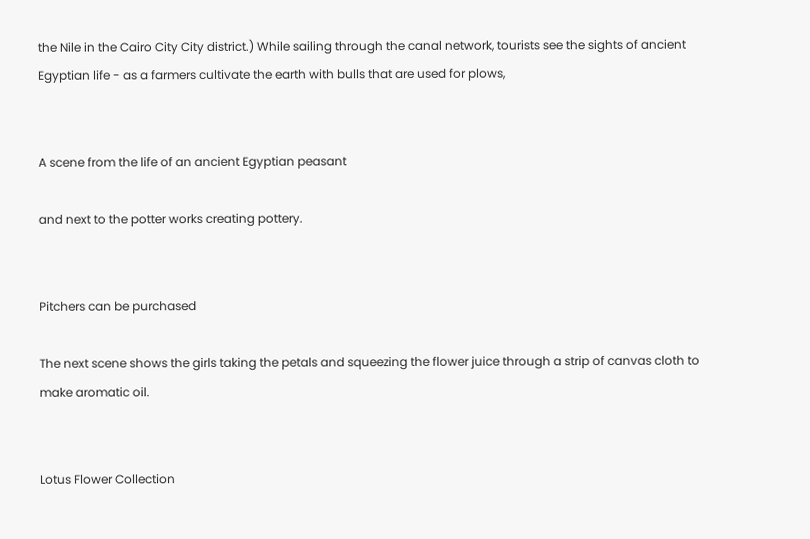the Nile in the Cairo City City district.) While sailing through the canal network, tourists see the sights of ancient Egyptian life - as a farmers cultivate the earth with bulls that are used for plows,


A scene from the life of an ancient Egyptian peasant

and next to the potter works creating pottery.


Pitchers can be purchased

The next scene shows the girls taking the petals and squeezing the flower juice through a strip of canvas cloth to make aromatic oil.


Lotus Flower Collection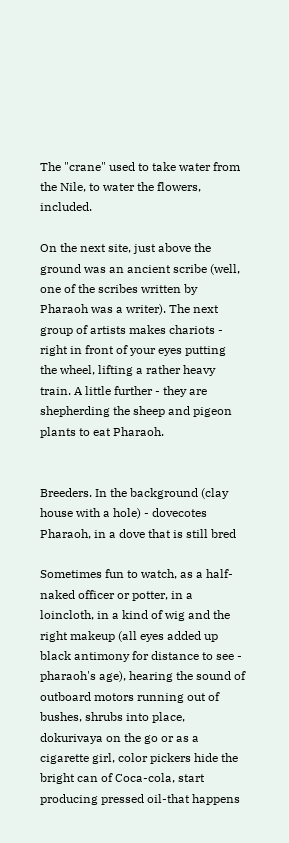The "crane" used to take water from the Nile, to water the flowers, included.

On the next site, just above the ground was an ancient scribe (well, one of the scribes written by Pharaoh was a writer). The next group of artists makes chariots - right in front of your eyes putting the wheel, lifting a rather heavy train. A little further - they are shepherding the sheep and pigeon plants to eat Pharaoh.


Breeders. In the background (clay house with a hole) - dovecotes Pharaoh, in a dove that is still bred

Sometimes fun to watch, as a half-naked officer or potter, in a loincloth, in a kind of wig and the right makeup (all eyes added up black antimony for distance to see - pharaoh's age), hearing the sound of outboard motors running out of bushes, shrubs into place, dokurivaya on the go or as a cigarette girl, color pickers hide the bright can of Coca-cola, start producing pressed oil-that happens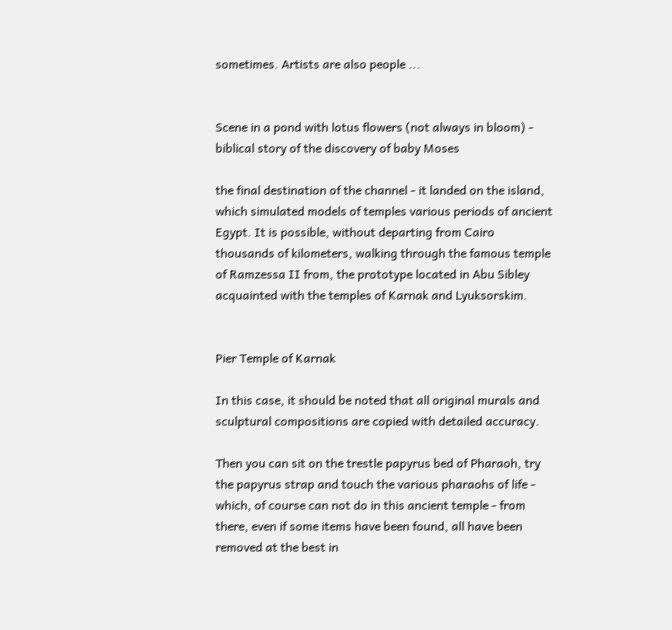sometimes. Artists are also people ...


Scene in a pond with lotus flowers (not always in bloom) - biblical story of the discovery of baby Moses

the final destination of the channel - it landed on the island, which simulated models of temples various periods of ancient Egypt. It is possible, without departing from Cairo thousands of kilometers, walking through the famous temple of Ramzessa II from, the prototype located in Abu Sibley acquainted with the temples of Karnak and Lyuksorskim.


Pier Temple of Karnak

In this case, it should be noted that all original murals and sculptural compositions are copied with detailed accuracy.

Then you can sit on the trestle papyrus bed of Pharaoh, try the papyrus strap and touch the various pharaohs of life - which, of course can not do in this ancient temple - from there, even if some items have been found, all have been removed at the best in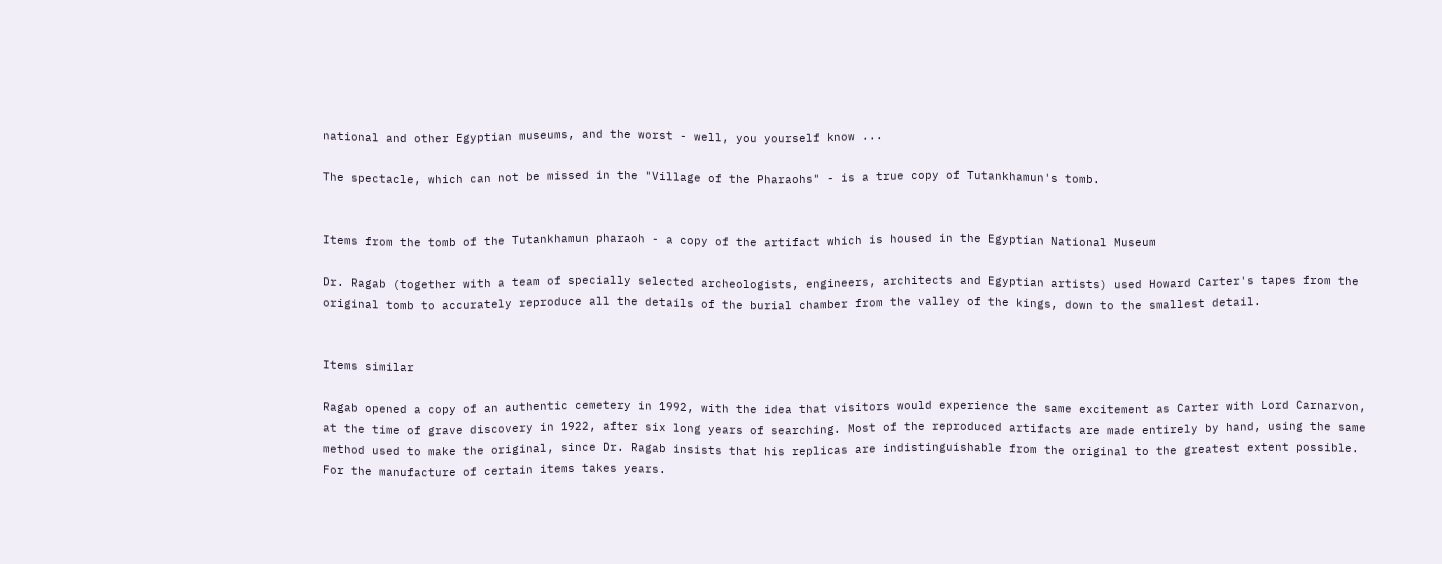national and other Egyptian museums, and the worst - well, you yourself know ...

The spectacle, which can not be missed in the "Village of the Pharaohs" - is a true copy of Tutankhamun's tomb.


Items from the tomb of the Tutankhamun pharaoh - a copy of the artifact which is housed in the Egyptian National Museum

Dr. Ragab (together with a team of specially selected archeologists, engineers, architects and Egyptian artists) used Howard Carter's tapes from the original tomb to accurately reproduce all the details of the burial chamber from the valley of the kings, down to the smallest detail.


Items similar

Ragab opened a copy of an authentic cemetery in 1992, with the idea that visitors would experience the same excitement as Carter with Lord Carnarvon, at the time of grave discovery in 1922, after six long years of searching. Most of the reproduced artifacts are made entirely by hand, using the same method used to make the original, since Dr. Ragab insists that his replicas are indistinguishable from the original to the greatest extent possible. For the manufacture of certain items takes years.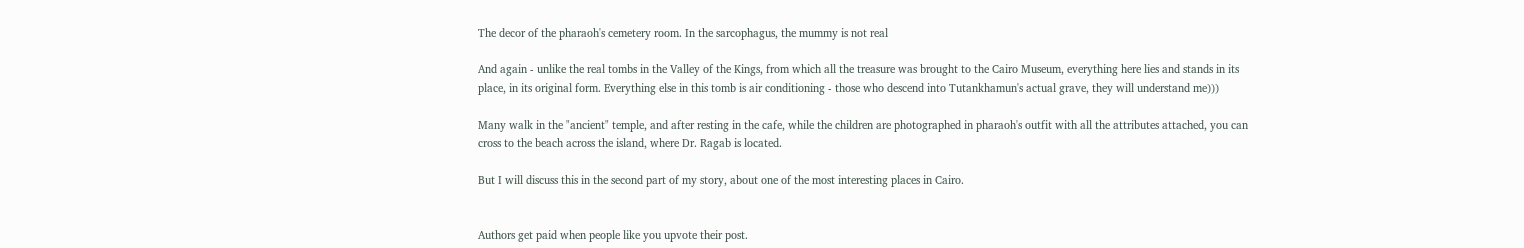The decor of the pharaoh's cemetery room. In the sarcophagus, the mummy is not real

And again - unlike the real tombs in the Valley of the Kings, from which all the treasure was brought to the Cairo Museum, everything here lies and stands in its place, in its original form. Everything else in this tomb is air conditioning - those who descend into Tutankhamun's actual grave, they will understand me)))

Many walk in the "ancient" temple, and after resting in the cafe, while the children are photographed in pharaoh's outfit with all the attributes attached, you can cross to the beach across the island, where Dr. Ragab is located.

But I will discuss this in the second part of my story, about one of the most interesting places in Cairo.


Authors get paid when people like you upvote their post.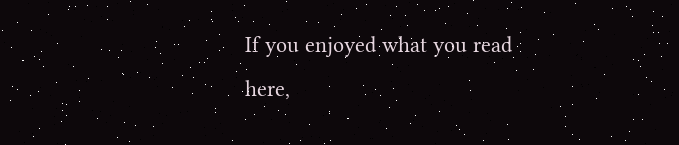If you enjoyed what you read here,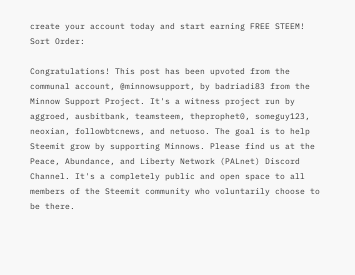create your account today and start earning FREE STEEM!
Sort Order:

Congratulations! This post has been upvoted from the communal account, @minnowsupport, by badriadi83 from the Minnow Support Project. It's a witness project run by aggroed, ausbitbank, teamsteem, theprophet0, someguy123, neoxian, followbtcnews, and netuoso. The goal is to help Steemit grow by supporting Minnows. Please find us at the Peace, Abundance, and Liberty Network (PALnet) Discord Channel. It's a completely public and open space to all members of the Steemit community who voluntarily choose to be there.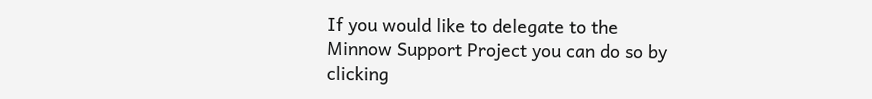If you would like to delegate to the Minnow Support Project you can do so by clicking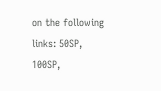on the following links: 50SP, 100SP,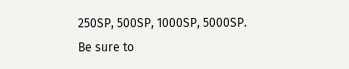250SP, 500SP, 1000SP, 5000SP.
Be sure to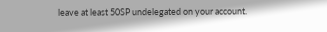leave at least 50SP undelegated on your account.